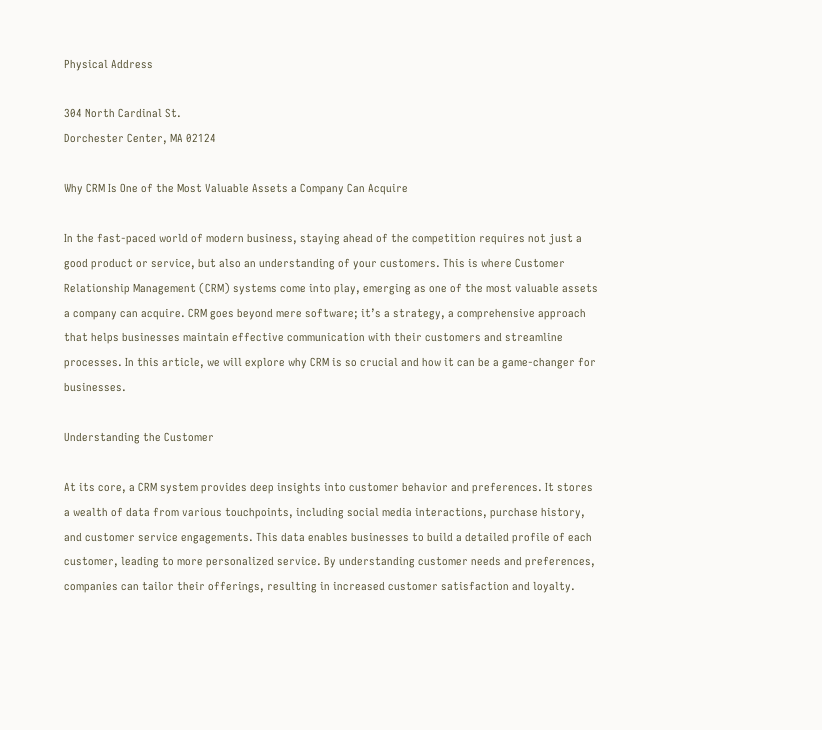Physical Address

304 North Cardinal St.
Dorchester Center, MA 02124

Why CRM Is One of the Most Valuable Assets a Company Can Acquire

In the fast-paced world of modern business, staying ahead of the competition requires not just a good product or service, but also an understanding of your customers. This is where Customer Relationship Management (CRM) systems come into play, emerging as one of the most valuable assets a company can acquire. CRM goes beyond mere software; it’s a strategy, a comprehensive approach that helps businesses maintain effective communication with their customers and streamline processes. In this article, we will explore why CRM is so crucial and how it can be a game-changer for businesses.

Understanding the Customer

At its core, a CRM system provides deep insights into customer behavior and preferences. It stores a wealth of data from various touchpoints, including social media interactions, purchase history, and customer service engagements. This data enables businesses to build a detailed profile of each customer, leading to more personalized service. By understanding customer needs and preferences, companies can tailor their offerings, resulting in increased customer satisfaction and loyalty.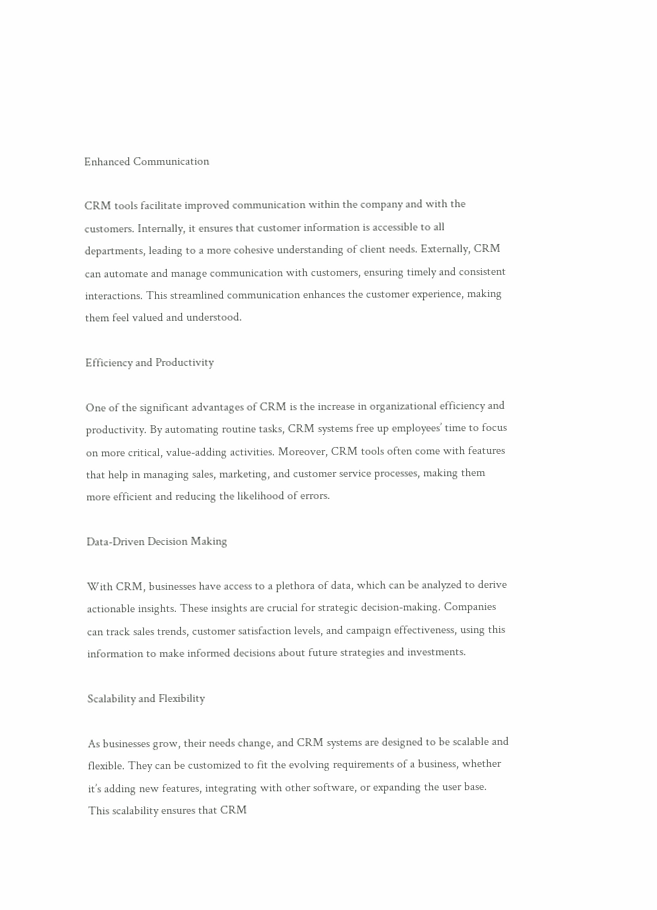Enhanced Communication

CRM tools facilitate improved communication within the company and with the customers. Internally, it ensures that customer information is accessible to all departments, leading to a more cohesive understanding of client needs. Externally, CRM can automate and manage communication with customers, ensuring timely and consistent interactions. This streamlined communication enhances the customer experience, making them feel valued and understood.

Efficiency and Productivity

One of the significant advantages of CRM is the increase in organizational efficiency and productivity. By automating routine tasks, CRM systems free up employees’ time to focus on more critical, value-adding activities. Moreover, CRM tools often come with features that help in managing sales, marketing, and customer service processes, making them more efficient and reducing the likelihood of errors.

Data-Driven Decision Making

With CRM, businesses have access to a plethora of data, which can be analyzed to derive actionable insights. These insights are crucial for strategic decision-making. Companies can track sales trends, customer satisfaction levels, and campaign effectiveness, using this information to make informed decisions about future strategies and investments.

Scalability and Flexibility

As businesses grow, their needs change, and CRM systems are designed to be scalable and flexible. They can be customized to fit the evolving requirements of a business, whether it’s adding new features, integrating with other software, or expanding the user base. This scalability ensures that CRM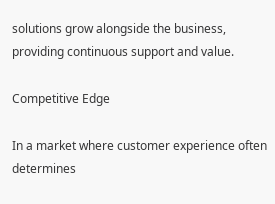solutions grow alongside the business, providing continuous support and value.

Competitive Edge

In a market where customer experience often determines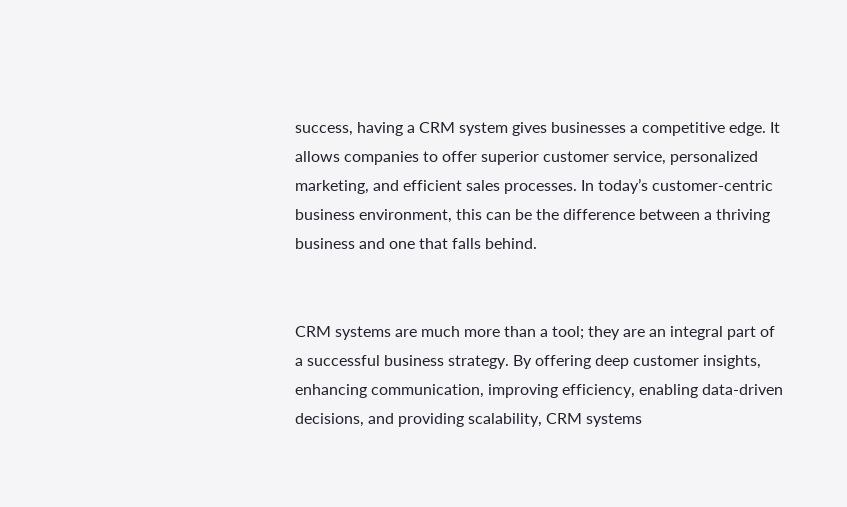success, having a CRM system gives businesses a competitive edge. It allows companies to offer superior customer service, personalized marketing, and efficient sales processes. In today’s customer-centric business environment, this can be the difference between a thriving business and one that falls behind.


CRM systems are much more than a tool; they are an integral part of a successful business strategy. By offering deep customer insights, enhancing communication, improving efficiency, enabling data-driven decisions, and providing scalability, CRM systems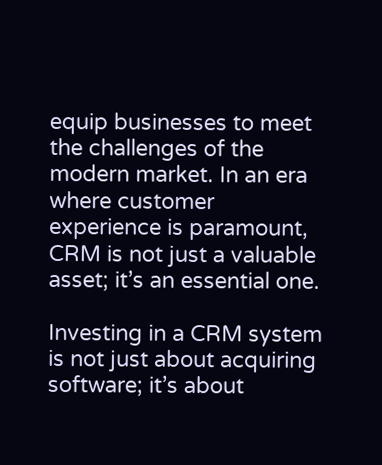equip businesses to meet the challenges of the modern market. In an era where customer experience is paramount, CRM is not just a valuable asset; it’s an essential one.

Investing in a CRM system is not just about acquiring software; it’s about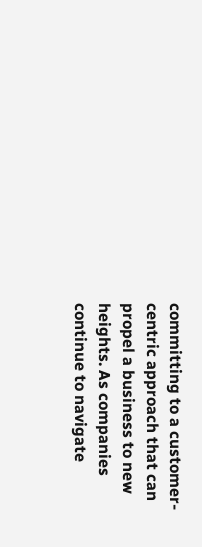committing to a customer-centric approach that can propel a business to new heights. As companies continue to navigate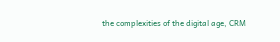the complexities of the digital age, CRM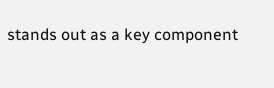stands out as a key component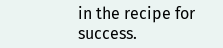in the recipe for success.